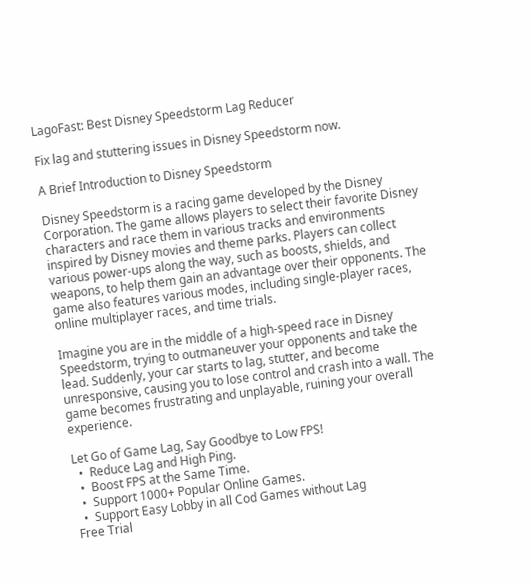LagoFast: Best Disney Speedstorm Lag Reducer

Fix lag and stuttering issues in Disney Speedstorm now.

A Brief Introduction to Disney Speedstorm

Disney Speedstorm is a racing game developed by the Disney Corporation. The game allows players to select their favorite Disney characters and race them in various tracks and environments inspired by Disney movies and theme parks. Players can collect various power-ups along the way, such as boosts, shields, and weapons, to help them gain an advantage over their opponents. The game also features various modes, including single-player races, online multiplayer races, and time trials.

Imagine you are in the middle of a high-speed race in Disney Speedstorm, trying to outmaneuver your opponents and take the lead. Suddenly, your car starts to lag, stutter, and become unresponsive, causing you to lose control and crash into a wall. The game becomes frustrating and unplayable, ruining your overall experience.

Let Go of Game Lag, Say Goodbye to Low FPS!
  •  Reduce Lag and High Ping.
  •  Boost FPS at the Same Time.
  •  Support 1000+ Popular Online Games.
  •  Support Easy Lobby in all Cod Games without Lag
Free Trial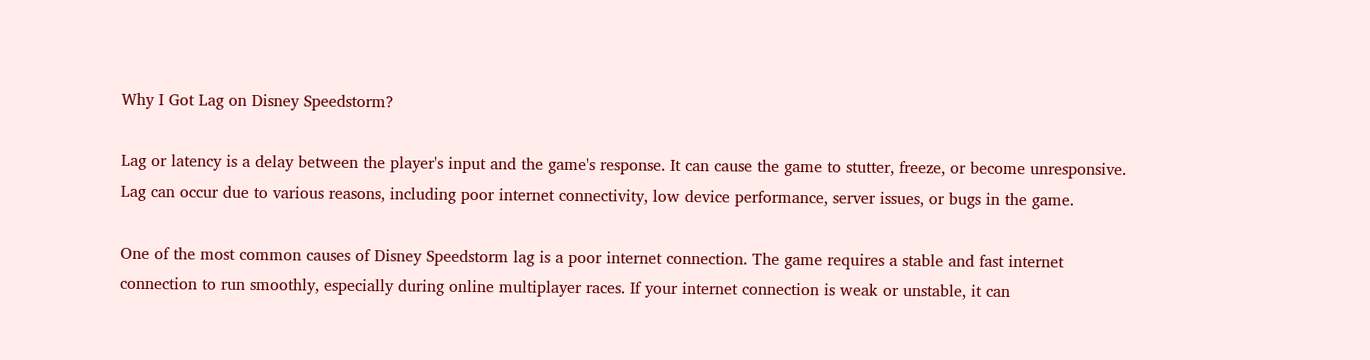Why I Got Lag on Disney Speedstorm?

Lag or latency is a delay between the player's input and the game's response. It can cause the game to stutter, freeze, or become unresponsive. Lag can occur due to various reasons, including poor internet connectivity, low device performance, server issues, or bugs in the game.

One of the most common causes of Disney Speedstorm lag is a poor internet connection. The game requires a stable and fast internet connection to run smoothly, especially during online multiplayer races. If your internet connection is weak or unstable, it can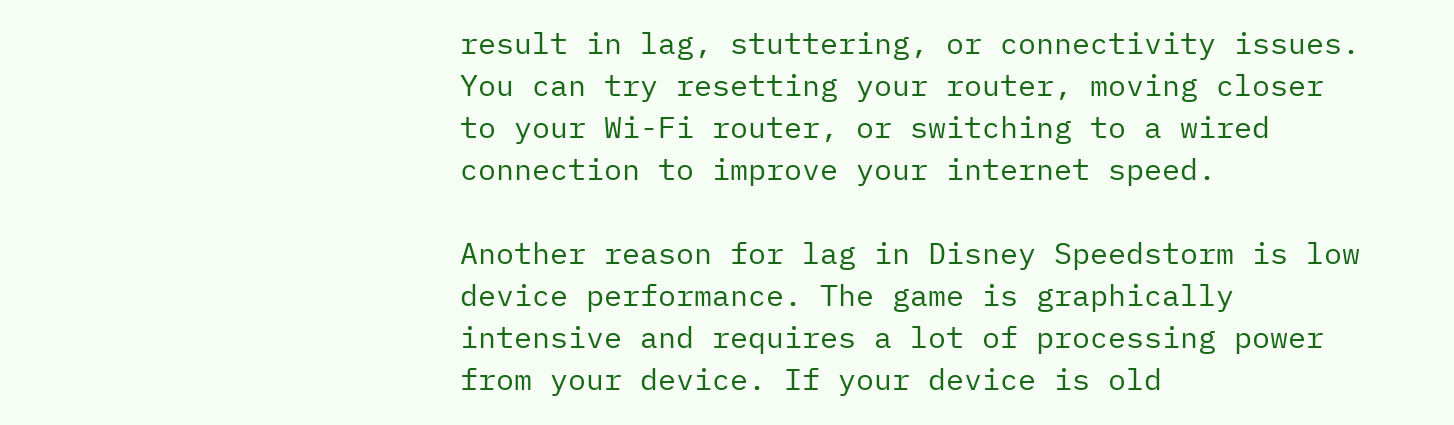result in lag, stuttering, or connectivity issues. You can try resetting your router, moving closer to your Wi-Fi router, or switching to a wired connection to improve your internet speed.

Another reason for lag in Disney Speedstorm is low device performance. The game is graphically intensive and requires a lot of processing power from your device. If your device is old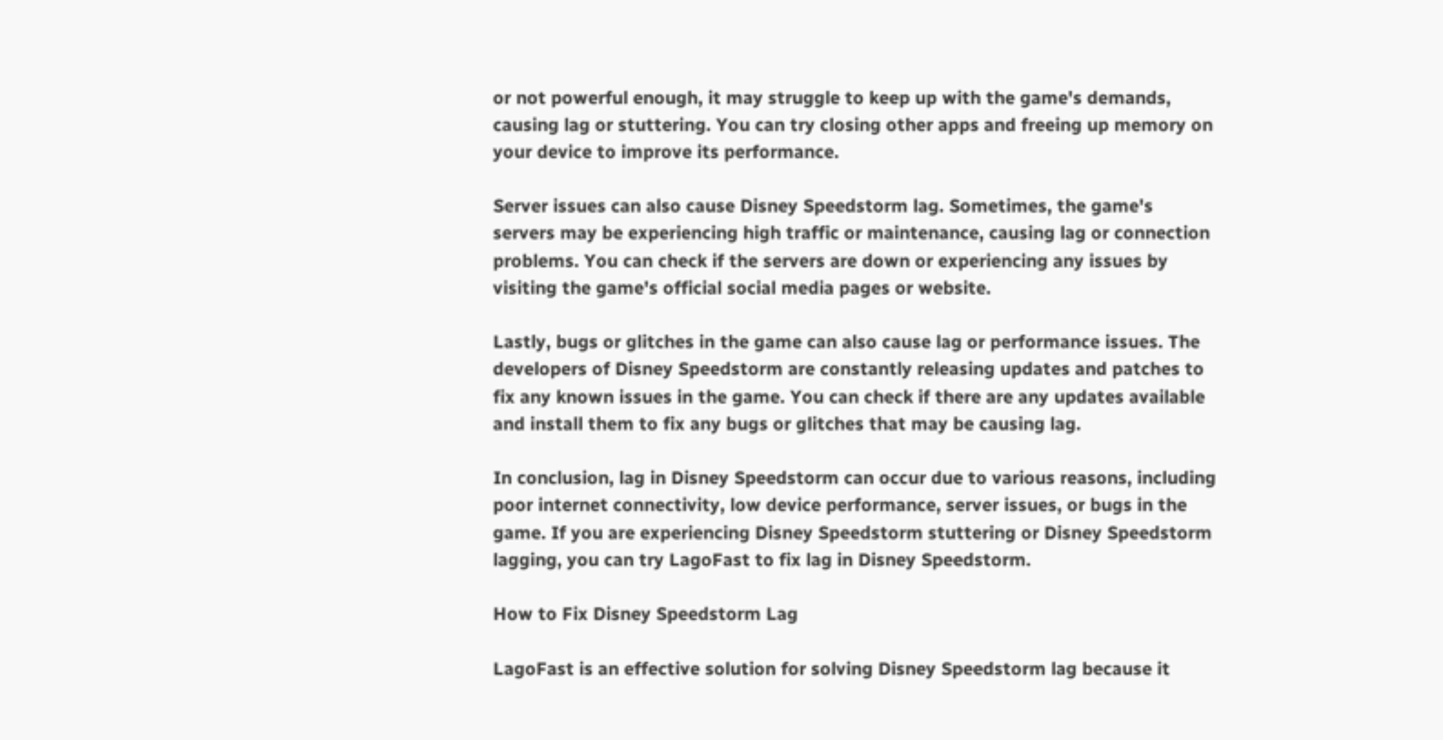or not powerful enough, it may struggle to keep up with the game's demands, causing lag or stuttering. You can try closing other apps and freeing up memory on your device to improve its performance.

Server issues can also cause Disney Speedstorm lag. Sometimes, the game's servers may be experiencing high traffic or maintenance, causing lag or connection problems. You can check if the servers are down or experiencing any issues by visiting the game's official social media pages or website.

Lastly, bugs or glitches in the game can also cause lag or performance issues. The developers of Disney Speedstorm are constantly releasing updates and patches to fix any known issues in the game. You can check if there are any updates available and install them to fix any bugs or glitches that may be causing lag.

In conclusion, lag in Disney Speedstorm can occur due to various reasons, including poor internet connectivity, low device performance, server issues, or bugs in the game. If you are experiencing Disney Speedstorm stuttering or Disney Speedstorm lagging, you can try LagoFast to fix lag in Disney Speedstorm.

How to Fix Disney Speedstorm Lag

LagoFast is an effective solution for solving Disney Speedstorm lag because it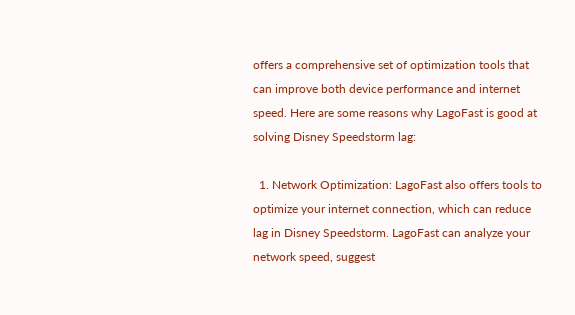offers a comprehensive set of optimization tools that can improve both device performance and internet speed. Here are some reasons why LagoFast is good at solving Disney Speedstorm lag:

  1. Network Optimization: LagoFast also offers tools to optimize your internet connection, which can reduce lag in Disney Speedstorm. LagoFast can analyze your network speed, suggest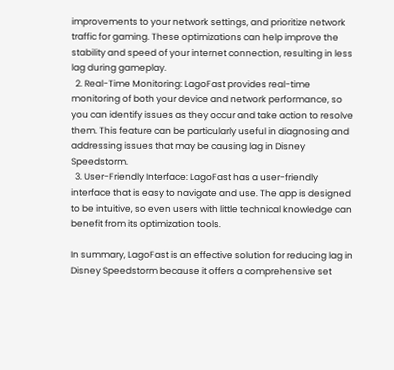improvements to your network settings, and prioritize network traffic for gaming. These optimizations can help improve the stability and speed of your internet connection, resulting in less lag during gameplay.
  2. Real-Time Monitoring: LagoFast provides real-time monitoring of both your device and network performance, so you can identify issues as they occur and take action to resolve them. This feature can be particularly useful in diagnosing and addressing issues that may be causing lag in Disney Speedstorm.
  3. User-Friendly Interface: LagoFast has a user-friendly interface that is easy to navigate and use. The app is designed to be intuitive, so even users with little technical knowledge can benefit from its optimization tools.

In summary, LagoFast is an effective solution for reducing lag in Disney Speedstorm because it offers a comprehensive set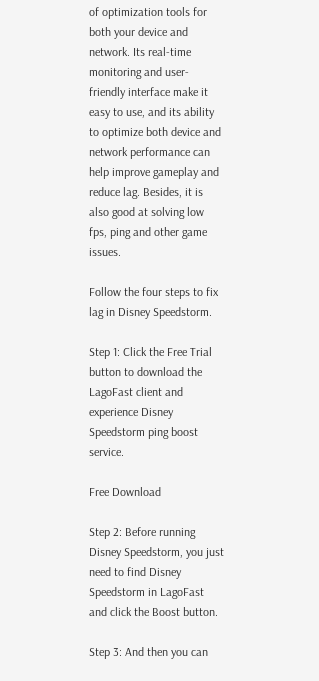of optimization tools for both your device and network. Its real-time monitoring and user-friendly interface make it easy to use, and its ability to optimize both device and network performance can help improve gameplay and reduce lag. Besides, it is also good at solving low fps, ping and other game issues.

Follow the four steps to fix lag in Disney Speedstorm.

Step 1: Click the Free Trial button to download the LagoFast client and experience Disney Speedstorm ping boost service.

Free Download

Step 2: Before running Disney Speedstorm, you just need to find Disney Speedstorm in LagoFast and click the Boost button.

Step 3: And then you can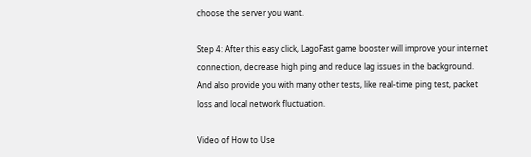choose the server you want.

Step 4: After this easy click, LagoFast game booster will improve your internet connection, decrease high ping and reduce lag issues in the background. And also provide you with many other tests, like real-time ping test, packet loss and local network fluctuation.

Video of How to Use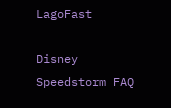LagoFast

Disney Speedstorm FAQ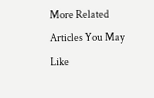More Related Articles You May Like